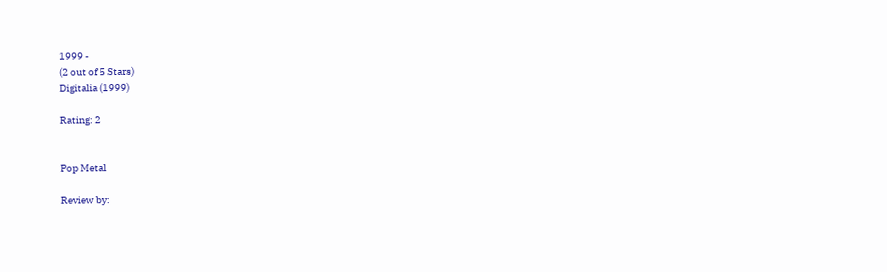1999 -
(2 out of 5 Stars)
Digitalia (1999)

Rating: 2


Pop Metal

Review by: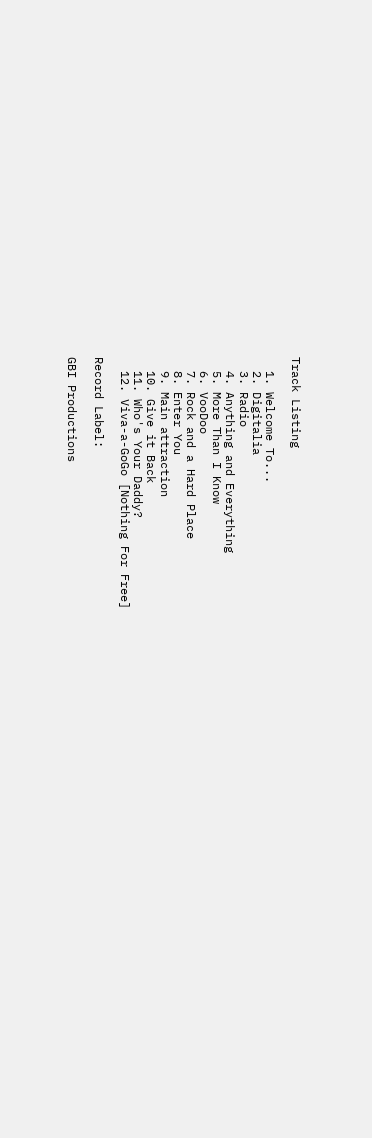Track Listing

  1. Welcome To...
  2. Digitalia
  3. Radio
  4. Anything and Everything
  5. More Than I Know
  6. VooDoo
  7. Rock and a Hard Place
  8. Enter You
  9. Main attraction
  10. Give it Back
  11. Who's Your Daddy?
  12. Viva-a-GoGo [Nothing For Free]

Record Label:

GBI Productions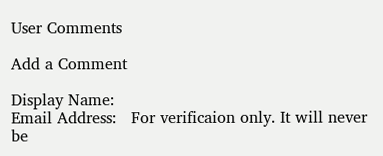User Comments

Add a Comment

Display Name:
Email Address:   For verificaion only. It will never be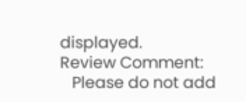displayed.
Review Comment:
   Please do not add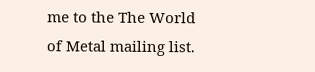me to the The World of Metal mailing list.